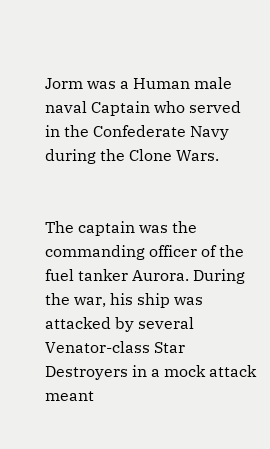Jorm was a Human male naval Captain who served in the Confederate Navy during the Clone Wars.


The captain was the commanding officer of the fuel tanker Aurora. During the war, his ship was attacked by several Venator-class Star Destroyers in a mock attack meant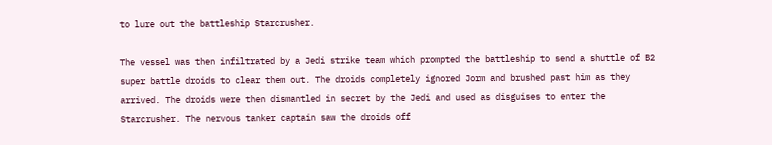to lure out the battleship Starcrusher.

The vessel was then infiltrated by a Jedi strike team which prompted the battleship to send a shuttle of B2 super battle droids to clear them out. The droids completely ignored Jorm and brushed past him as they arrived. The droids were then dismantled in secret by the Jedi and used as disguises to enter the Starcrusher. The nervous tanker captain saw the droids off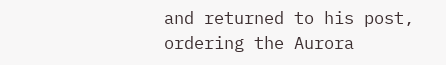and returned to his post, ordering the Aurora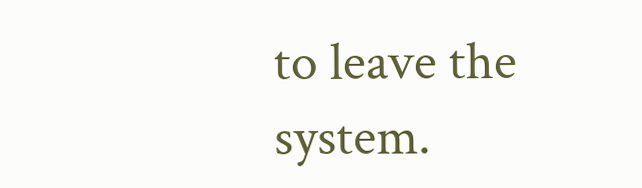to leave the system.